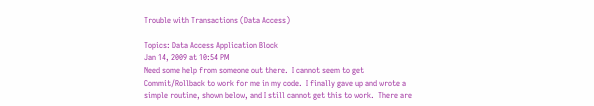Trouble with Transactions (Data Access)

Topics: Data Access Application Block
Jan 14, 2009 at 10:54 PM
Need some help from someone out there.  I cannot seem to get Commit/Rollback to work for me in my code.  I finally gave up and wrote a simple routine, shown below, and I still cannot get this to work.  There are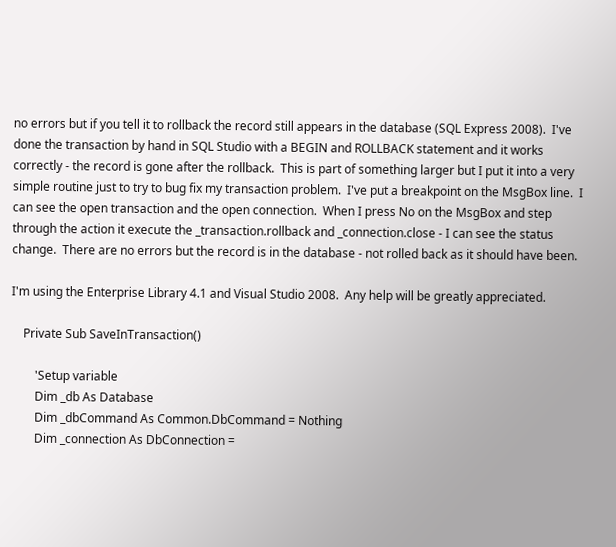no errors but if you tell it to rollback the record still appears in the database (SQL Express 2008).  I've done the transaction by hand in SQL Studio with a BEGIN and ROLLBACK statement and it works correctly - the record is gone after the rollback.  This is part of something larger but I put it into a very simple routine just to try to bug fix my transaction problem.  I've put a breakpoint on the MsgBox line.  I can see the open transaction and the open connection.  When I press No on the MsgBox and step through the action it execute the _transaction.rollback and _connection.close - I can see the status change.  There are no errors but the record is in the database - not rolled back as it should have been.

I'm using the Enterprise Library 4.1 and Visual Studio 2008.  Any help will be greatly appreciated.

    Private Sub SaveInTransaction()

        'Setup variable
        Dim _db As Database
        Dim _dbCommand As Common.DbCommand = Nothing
        Dim _connection As DbConnection =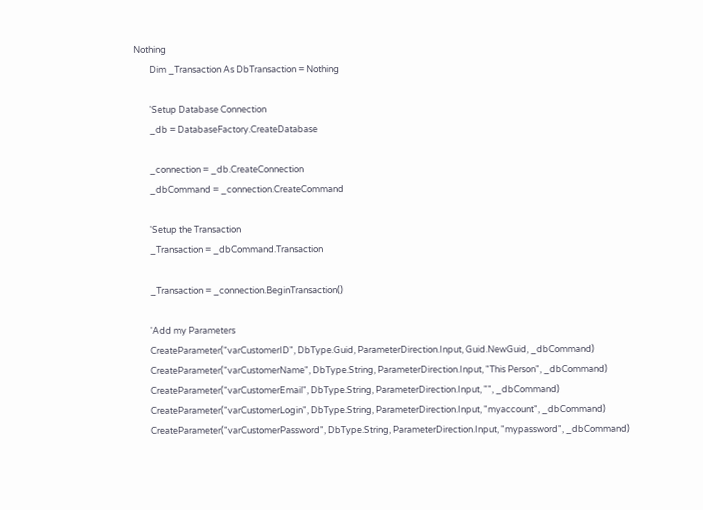Nothing
        Dim _Transaction As DbTransaction = Nothing

        'Setup Database Connection
        _db = DatabaseFactory.CreateDatabase

        _connection = _db.CreateConnection
        _dbCommand = _connection.CreateCommand

        'Setup the Transaction
        _Transaction = _dbCommand.Transaction

        _Transaction = _connection.BeginTransaction()

        'Add my Parameters
        CreateParameter("varCustomerID", DbType.Guid, ParameterDirection.Input, Guid.NewGuid, _dbCommand)
        CreateParameter("varCustomerName", DbType.String, ParameterDirection.Input, "This Person", _dbCommand)
        CreateParameter("varCustomerEmail", DbType.String, ParameterDirection.Input, "", _dbCommand)
        CreateParameter("varCustomerLogin", DbType.String, ParameterDirection.Input, "myaccount", _dbCommand)
        CreateParameter("varCustomerPassword", DbType.String, ParameterDirection.Input, "mypassword", _dbCommand)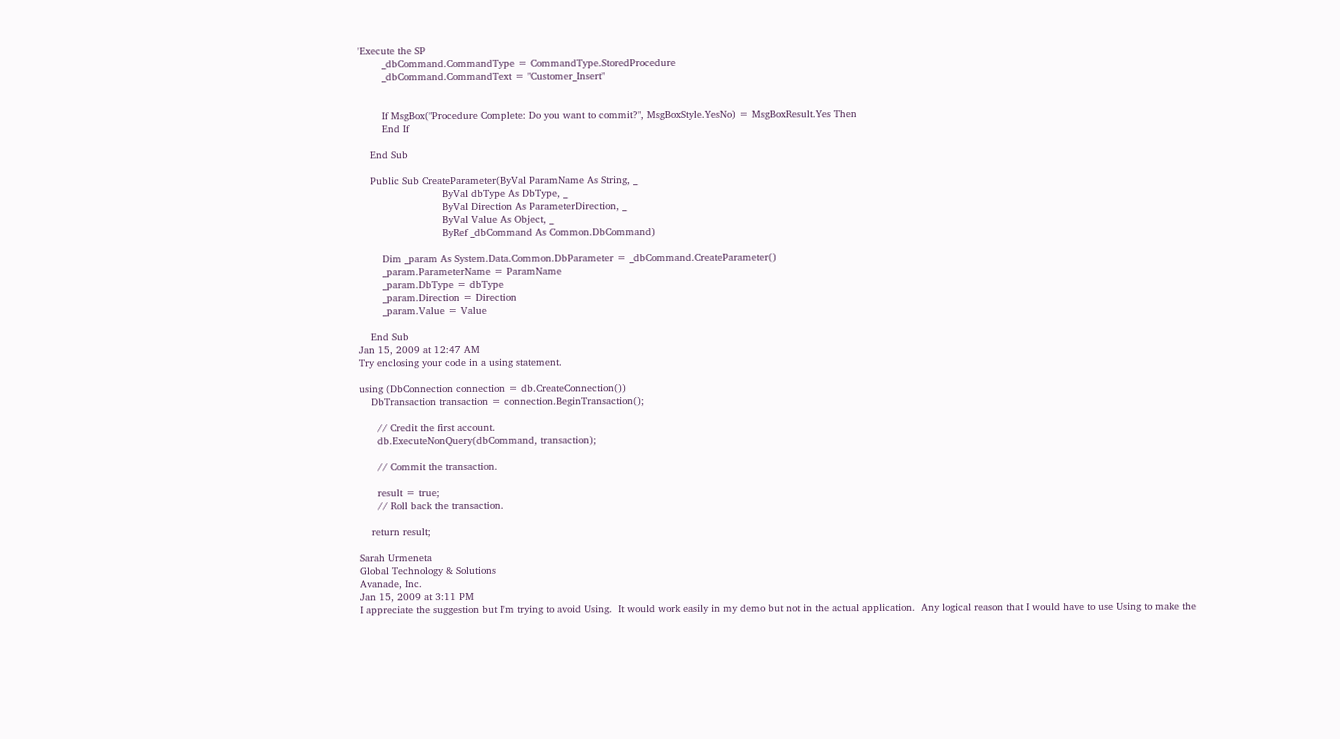'Execute the SP
        _dbCommand.CommandType = CommandType.StoredProcedure
        _dbCommand.CommandText = "Customer_Insert"


        If MsgBox("Procedure Complete: Do you want to commit?", MsgBoxStyle.YesNo) = MsgBoxResult.Yes Then
        End If

    End Sub

    Public Sub CreateParameter(ByVal ParamName As String, _
                            ByVal dbType As DbType, _
                            ByVal Direction As ParameterDirection, _
                            ByVal Value As Object, _
                            ByRef _dbCommand As Common.DbCommand)

        Dim _param As System.Data.Common.DbParameter = _dbCommand.CreateParameter()
        _param.ParameterName = ParamName
        _param.DbType = dbType
        _param.Direction = Direction
        _param.Value = Value

    End Sub
Jan 15, 2009 at 12:47 AM
Try enclosing your code in a using statement.

using (DbConnection connection = db.CreateConnection())
    DbTransaction transaction = connection.BeginTransaction();

      // Credit the first account.
      db.ExecuteNonQuery(dbCommand, transaction);

      // Commit the transaction.

      result = true;
      // Roll back the transaction.

    return result;

Sarah Urmeneta
Global Technology & Solutions
Avanade, Inc.
Jan 15, 2009 at 3:11 PM
I appreciate the suggestion but I'm trying to avoid Using.  It would work easily in my demo but not in the actual application.  Any logical reason that I would have to use Using to make the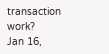transaction work?
Jan 16,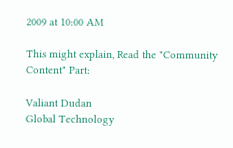2009 at 10:00 AM

This might explain, Read the "Community Content" Part:

Valiant Dudan
Global Technology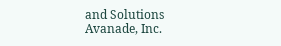and Solutions
Avanade, Inc.